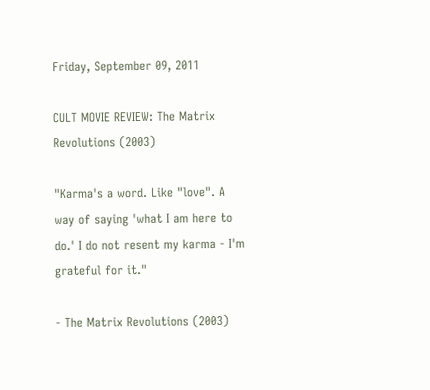Friday, September 09, 2011

CULT MOVIE REVIEW: The Matrix Revolutions (2003)

"Karma's a word. Like "love". A way of saying 'what I am here to do.' I do not resent my karma - I'm grateful for it."

- The Matrix Revolutions (2003)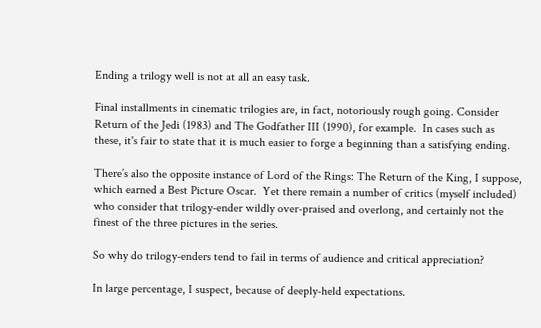Ending a trilogy well is not at all an easy task.

Final installments in cinematic trilogies are, in fact, notoriously rough going. Consider Return of the Jedi (1983) and The Godfather III (1990), for example.  In cases such as these, it's fair to state that it is much easier to forge a beginning than a satisfying ending.

There’s also the opposite instance of Lord of the Rings: The Return of the King, I suppose, which earned a Best Picture Oscar.  Yet there remain a number of critics (myself included) who consider that trilogy-ender wildly over-praised and overlong, and certainly not the finest of the three pictures in the series.

So why do trilogy-enders tend to fail in terms of audience and critical appreciation?

In large percentage, I suspect, because of deeply-held expectations.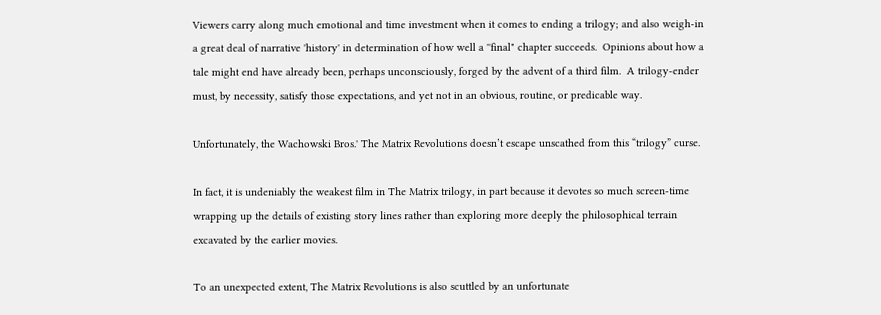Viewers carry along much emotional and time investment when it comes to ending a trilogy; and also weigh-in a great deal of narrative 'history' in determination of how well a ''final" chapter succeeds.  Opinions about how a tale might end have already been, perhaps unconsciously, forged by the advent of a third film.  A trilogy-ender must, by necessity, satisfy those expectations, and yet not in an obvious, routine, or predicable way.

Unfortunately, the Wachowski Bros.' The Matrix Revolutions doesn’t escape unscathed from this “trilogy” curse.

In fact, it is undeniably the weakest film in The Matrix trilogy, in part because it devotes so much screen-time wrapping up the details of existing story lines rather than exploring more deeply the philosophical terrain excavated by the earlier movies.

To an unexpected extent, The Matrix Revolutions is also scuttled by an unfortunate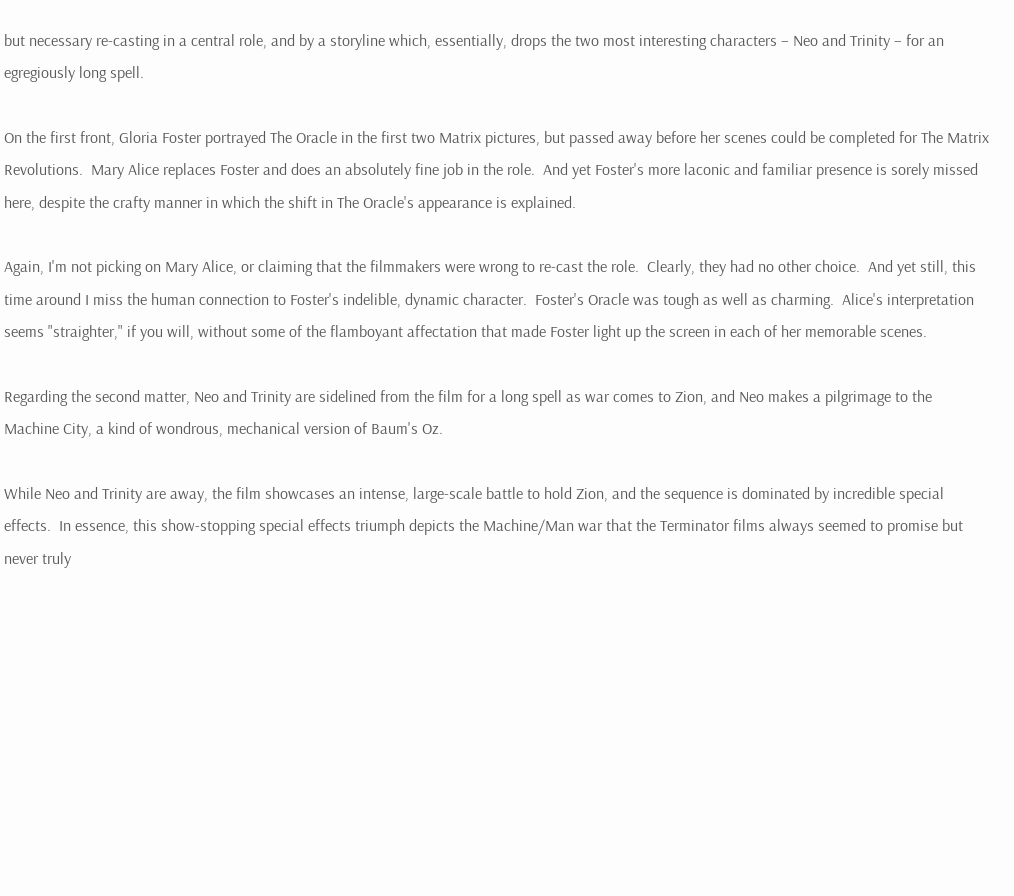but necessary re-casting in a central role, and by a storyline which, essentially, drops the two most interesting characters – Neo and Trinity – for an egregiously long spell.

On the first front, Gloria Foster portrayed The Oracle in the first two Matrix pictures, but passed away before her scenes could be completed for The Matrix Revolutions.  Mary Alice replaces Foster and does an absolutely fine job in the role.  And yet Foster's more laconic and familiar presence is sorely missed here, despite the crafty manner in which the shift in The Oracle's appearance is explained.

Again, I'm not picking on Mary Alice, or claiming that the filmmakers were wrong to re-cast the role.  Clearly, they had no other choice.  And yet still, this time around I miss the human connection to Foster's indelible, dynamic character.  Foster's Oracle was tough as well as charming.  Alice's interpretation seems "straighter," if you will, without some of the flamboyant affectation that made Foster light up the screen in each of her memorable scenes.

Regarding the second matter, Neo and Trinity are sidelined from the film for a long spell as war comes to Zion, and Neo makes a pilgrimage to the Machine City, a kind of wondrous, mechanical version of Baum's Oz.

While Neo and Trinity are away, the film showcases an intense, large-scale battle to hold Zion, and the sequence is dominated by incredible special effects.  In essence, this show-stopping special effects triumph depicts the Machine/Man war that the Terminator films always seemed to promise but never truly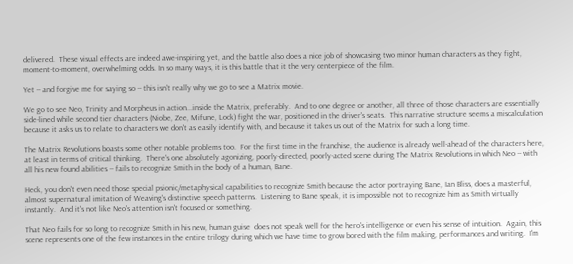delivered.  These visual effects are indeed awe-inspiring yet, and the battle also does a nice job of showcasing two minor human characters as they fight, moment-to-moment, overwhelming odds. In so many ways, it is this battle that it the very centerpiece of the film.

Yet -- and forgive me for saying so -- this isn't really why we go to see a Matrix movie.

We go to see Neo, Trinity and Morpheus in action...inside the Matrix, preferably.  And to one degree or another, all three of those characters are essentially side-lined while second tier characters (Niobe, Zee, Mifune, Lock) fight the war, positioned in the driver's seats.  This narrative structure seems a miscalculation because it asks us to relate to characters we don't as easily identify with, and because it takes us out of the Matrix for such a long time.

The Matrix Revolutions boasts some other notable problems too.  For the first time in the franchise, the audience is already well-ahead of the characters here, at least in terms of critical thinking.  There's one absolutely agonizing, poorly-directed, poorly-acted scene during The Matrix Revolutions in which Neo -- with all his new found abilities -- fails to recognize Smith in the body of a human, Bane.

Heck, you don't even need those special psionic/metaphysical capabilities to recognize Smith because the actor portraying Bane, Ian Bliss, does a masterful, almost supernatural imitation of Weaving's distinctive speech patterns.  Listening to Bane speak, it is impossible not to recognize him as Smith virtually instantly.  And it's not like Neo's attention isn't focused or something.

That Neo fails for so long to recognize Smith in his new, human guise  does not speak well for the hero's intelligence or even his sense of intuition.  Again, this scene represents one of the few instances in the entire trilogy during which we have time to grow bored with the film making, performances and writing.  I'm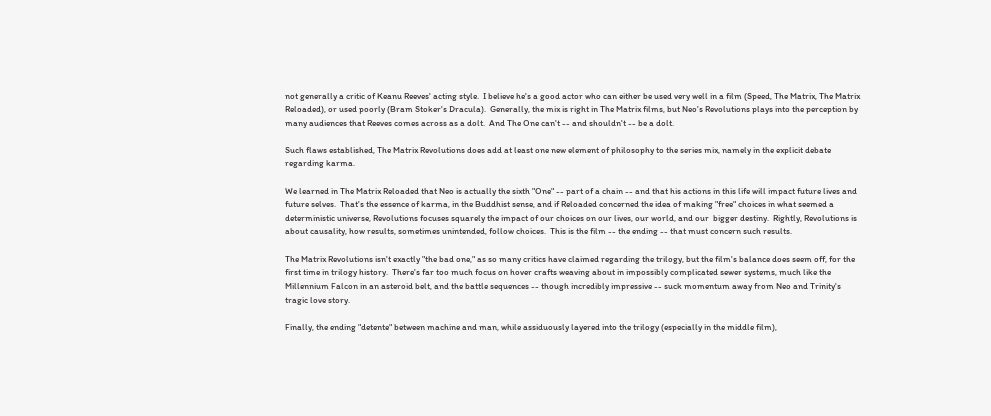not generally a critic of Keanu Reeves' acting style.  I believe he's a good actor who can either be used very well in a film (Speed, The Matrix, The Matrix Reloaded), or used poorly (Bram Stoker's Dracula).  Generally, the mix is right in The Matrix films, but Neo's Revolutions plays into the perception by many audiences that Reeves comes across as a dolt.  And The One can't -- and shouldn't -- be a dolt.

Such flaws established, The Matrix Revolutions does add at least one new element of philosophy to the series mix, namely in the explicit debate regarding karma.

We learned in The Matrix Reloaded that Neo is actually the sixth "One" -- part of a chain -- and that his actions in this life will impact future lives and future selves.  That's the essence of karma, in the Buddhist sense, and if Reloaded concerned the idea of making "free" choices in what seemed a deterministic universe, Revolutions focuses squarely the impact of our choices on our lives, our world, and our  bigger destiny.  Rightly, Revolutions is about causality, how results, sometimes unintended, follow choices.  This is the film -- the ending -- that must concern such results.

The Matrix Revolutions isn't exactly "the bad one," as so many critics have claimed regarding the trilogy, but the film's balance does seem off, for the first time in trilogy history.  There's far too much focus on hover crafts weaving about in impossibly complicated sewer systems, much like the Millennium Falcon in an asteroid belt, and the battle sequences -- though incredibly impressive -- suck momentum away from Neo and Trinity's tragic love story.

Finally, the ending "detente" between machine and man, while assiduously layered into the trilogy (especially in the middle film),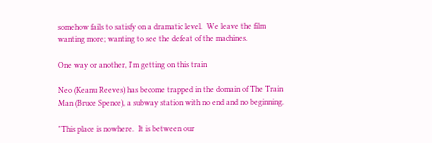somehow fails to satisfy on a dramatic level.  We leave the film wanting more; wanting to see the defeat of the machines.

One way or another, I'm getting on this train

Neo (Keanu Reeves) has become trapped in the domain of The Train Man (Bruce Spence), a subway station with no end and no beginning.

"This place is nowhere.  It is between our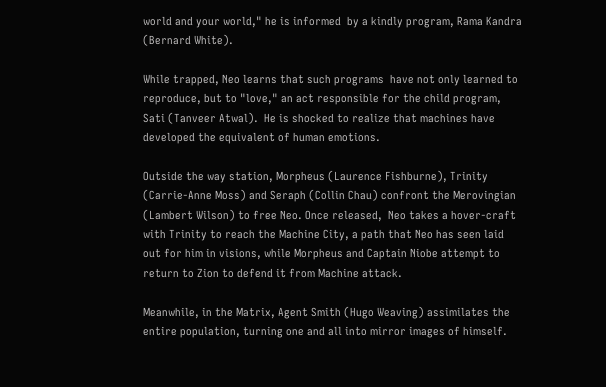world and your world," he is informed  by a kindly program, Rama Kandra (Bernard White).

While trapped, Neo learns that such programs  have not only learned to reproduce, but to "love," an act responsible for the child program, Sati (Tanveer Atwal).  He is shocked to realize that machines have developed the equivalent of human emotions.

Outside the way station, Morpheus (Laurence Fishburne), Trinity (Carrie-Anne Moss) and Seraph (Collin Chau) confront the Merovingian (Lambert Wilson) to free Neo. Once released,  Neo takes a hover-craft with Trinity to reach the Machine City, a path that Neo has seen laid out for him in visions, while Morpheus and Captain Niobe attempt to return to Zion to defend it from Machine attack.

Meanwhile, in the Matrix, Agent Smith (Hugo Weaving) assimilates the entire population, turning one and all into mirror images of himself.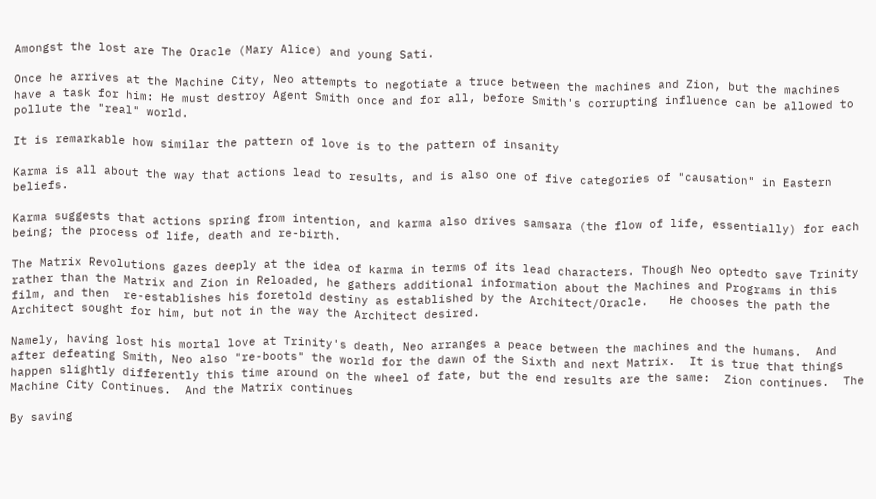Amongst the lost are The Oracle (Mary Alice) and young Sati.

Once he arrives at the Machine City, Neo attempts to negotiate a truce between the machines and Zion, but the machines have a task for him: He must destroy Agent Smith once and for all, before Smith's corrupting influence can be allowed to pollute the "real" world.

It is remarkable how similar the pattern of love is to the pattern of insanity

Karma is all about the way that actions lead to results, and is also one of five categories of "causation" in Eastern beliefs.

Karma suggests that actions spring from intention, and karma also drives samsara (the flow of life, essentially) for each being; the process of life, death and re-birth.

The Matrix Revolutions gazes deeply at the idea of karma in terms of its lead characters. Though Neo optedto save Trinity rather than the Matrix and Zion in Reloaded, he gathers additional information about the Machines and Programs in this film, and then  re-establishes his foretold destiny as established by the Architect/Oracle.   He chooses the path the Architect sought for him, but not in the way the Architect desired.

Namely, having lost his mortal love at Trinity's death, Neo arranges a peace between the machines and the humans.  And after defeating Smith, Neo also "re-boots" the world for the dawn of the Sixth and next Matrix.  It is true that things happen slightly differently this time around on the wheel of fate, but the end results are the same:  Zion continues.  The Machine City Continues.  And the Matrix continues

By saving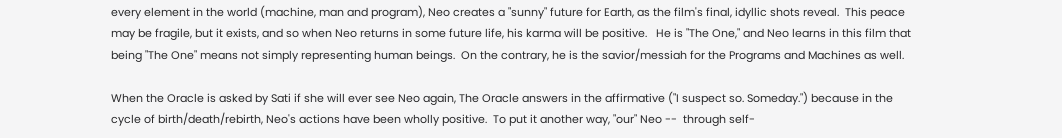every element in the world (machine, man and program), Neo creates a "sunny" future for Earth, as the film's final, idyllic shots reveal.  This peace may be fragile, but it exists, and so when Neo returns in some future life, his karma will be positive.   He is "The One," and Neo learns in this film that being "The One" means not simply representing human beings.  On the contrary, he is the savior/messiah for the Programs and Machines as well.

When the Oracle is asked by Sati if she will ever see Neo again, The Oracle answers in the affirmative ("I suspect so. Someday.") because in the cycle of birth/death/rebirth, Neo's actions have been wholly positive.  To put it another way, "our" Neo --  through self-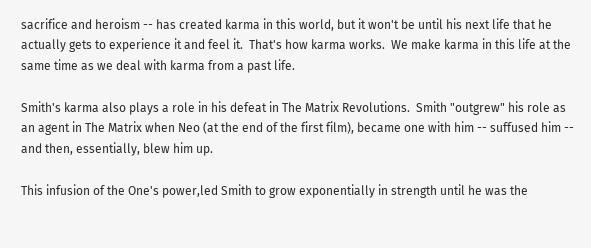sacrifice and heroism -- has created karma in this world, but it won't be until his next life that he actually gets to experience it and feel it.  That's how karma works.  We make karma in this life at the same time as we deal with karma from a past life.

Smith's karma also plays a role in his defeat in The Matrix Revolutions.  Smith "outgrew" his role as an agent in The Matrix when Neo (at the end of the first film), became one with him -- suffused him -- and then, essentially, blew him up.

This infusion of the One's power,led Smith to grow exponentially in strength until he was the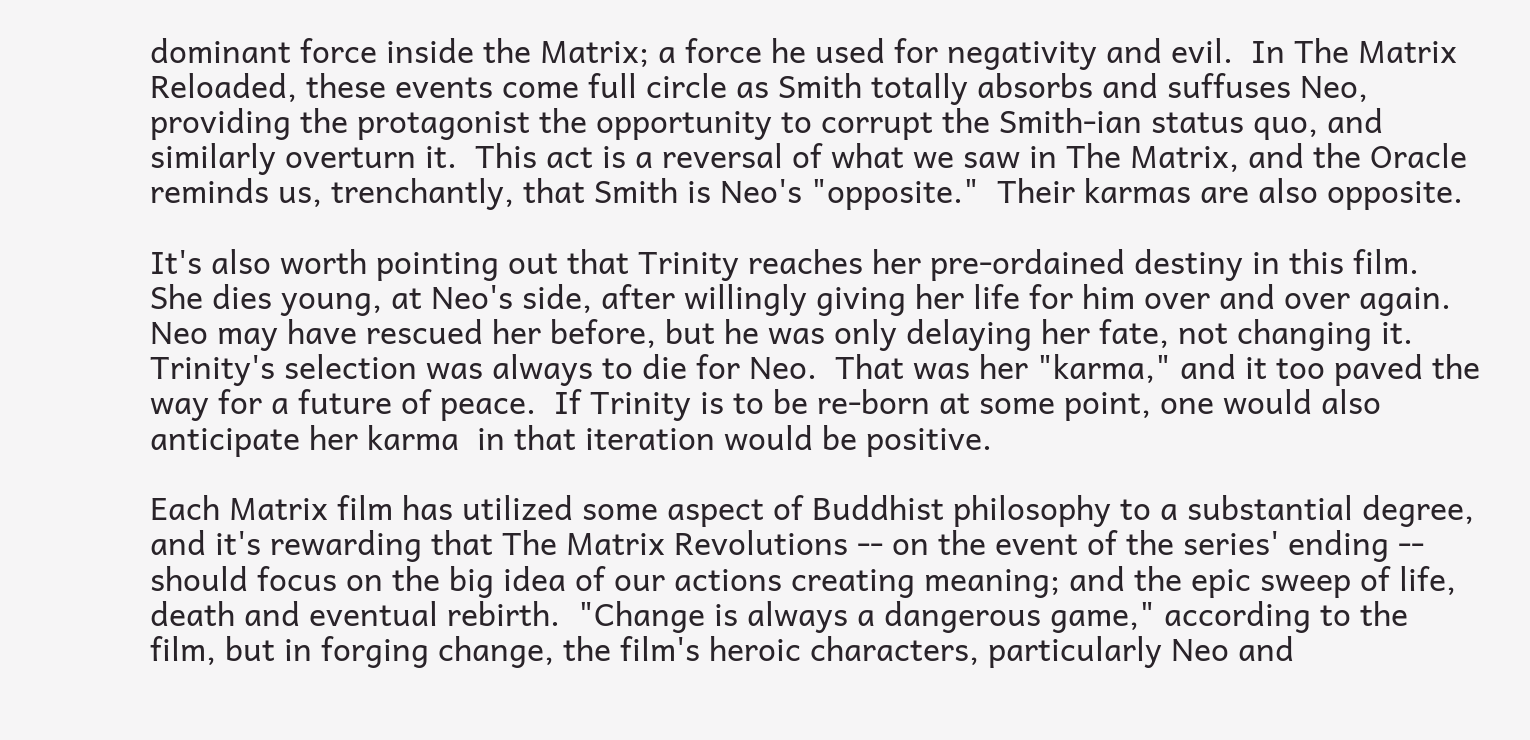dominant force inside the Matrix; a force he used for negativity and evil.  In The Matrix Reloaded, these events come full circle as Smith totally absorbs and suffuses Neo, providing the protagonist the opportunity to corrupt the Smith-ian status quo, and similarly overturn it.  This act is a reversal of what we saw in The Matrix, and the Oracle reminds us, trenchantly, that Smith is Neo's "opposite."  Their karmas are also opposite.

It's also worth pointing out that Trinity reaches her pre-ordained destiny in this film. She dies young, at Neo's side, after willingly giving her life for him over and over again.  Neo may have rescued her before, but he was only delaying her fate, not changing it.  Trinity's selection was always to die for Neo.  That was her "karma," and it too paved the way for a future of peace.  If Trinity is to be re-born at some point, one would also anticipate her karma  in that iteration would be positive.

Each Matrix film has utilized some aspect of Buddhist philosophy to a substantial degree, and it's rewarding that The Matrix Revolutions -- on the event of the series' ending -- should focus on the big idea of our actions creating meaning; and the epic sweep of life, death and eventual rebirth.  "Change is always a dangerous game," according to the film, but in forging change, the film's heroic characters, particularly Neo and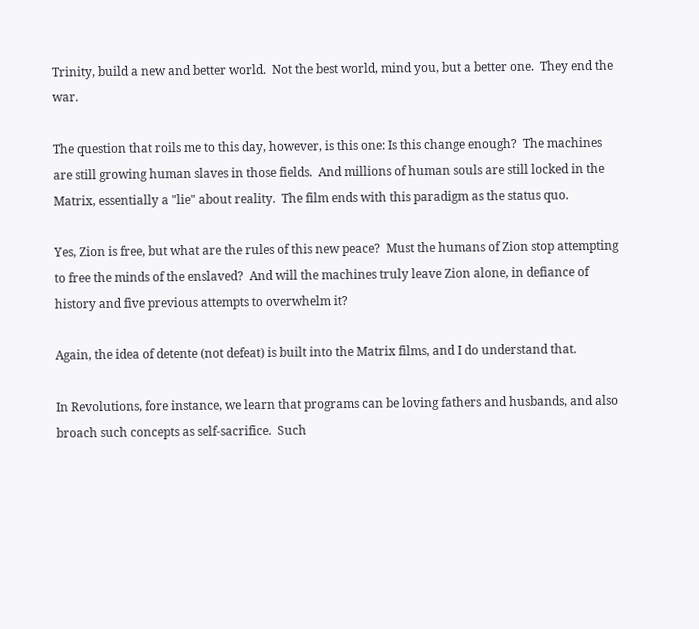Trinity, build a new and better world.  Not the best world, mind you, but a better one.  They end the war.

The question that roils me to this day, however, is this one: Is this change enough?  The machines are still growing human slaves in those fields.  And millions of human souls are still locked in the Matrix, essentially a "lie" about reality.  The film ends with this paradigm as the status quo.

Yes, Zion is free, but what are the rules of this new peace?  Must the humans of Zion stop attempting to free the minds of the enslaved?  And will the machines truly leave Zion alone, in defiance of history and five previous attempts to overwhelm it?

Again, the idea of detente (not defeat) is built into the Matrix films, and I do understand that.

In Revolutions, fore instance, we learn that programs can be loving fathers and husbands, and also broach such concepts as self-sacrifice.  Such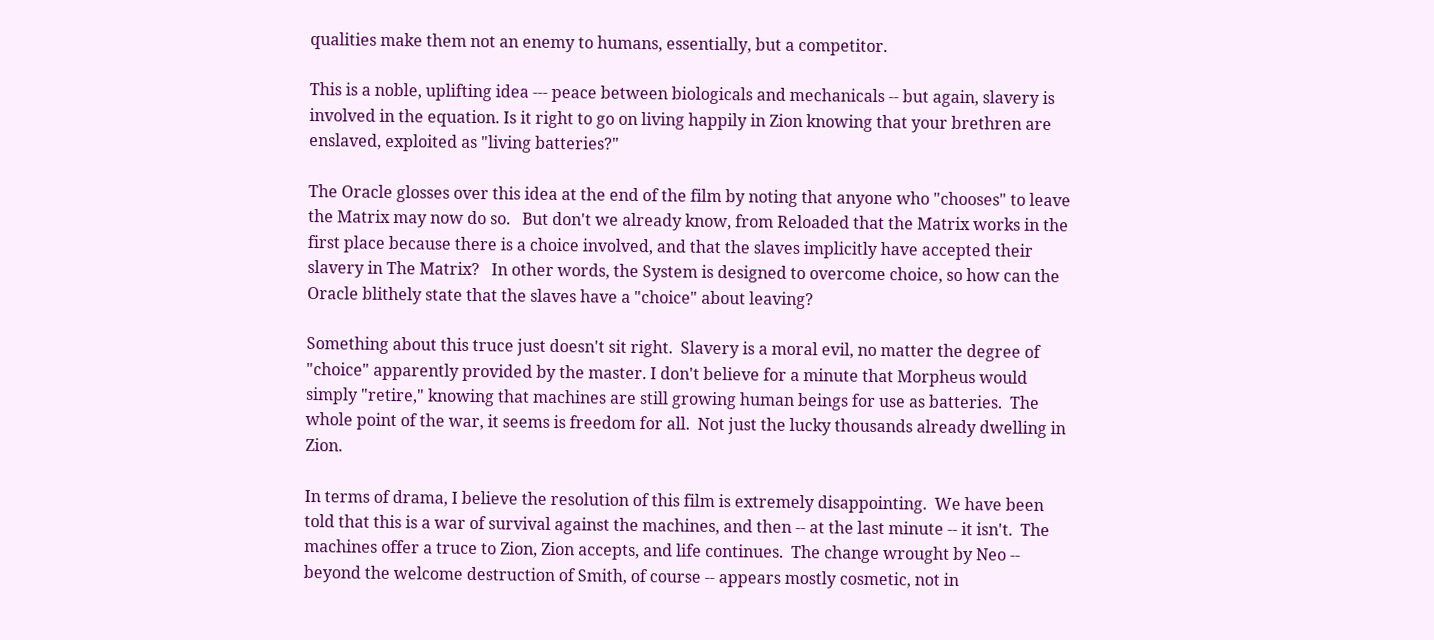qualities make them not an enemy to humans, essentially, but a competitor.

This is a noble, uplifting idea --- peace between biologicals and mechanicals -- but again, slavery is involved in the equation. Is it right to go on living happily in Zion knowing that your brethren are enslaved, exploited as "living batteries?"

The Oracle glosses over this idea at the end of the film by noting that anyone who "chooses" to leave the Matrix may now do so.   But don't we already know, from Reloaded that the Matrix works in the first place because there is a choice involved, and that the slaves implicitly have accepted their slavery in The Matrix?   In other words, the System is designed to overcome choice, so how can the Oracle blithely state that the slaves have a "choice" about leaving?

Something about this truce just doesn't sit right.  Slavery is a moral evil, no matter the degree of "choice" apparently provided by the master. I don't believe for a minute that Morpheus would simply "retire," knowing that machines are still growing human beings for use as batteries.  The whole point of the war, it seems is freedom for all.  Not just the lucky thousands already dwelling in Zion.

In terms of drama, I believe the resolution of this film is extremely disappointing.  We have been told that this is a war of survival against the machines, and then -- at the last minute -- it isn't.  The machines offer a truce to Zion, Zion accepts, and life continues.  The change wrought by Neo -- beyond the welcome destruction of Smith, of course -- appears mostly cosmetic, not in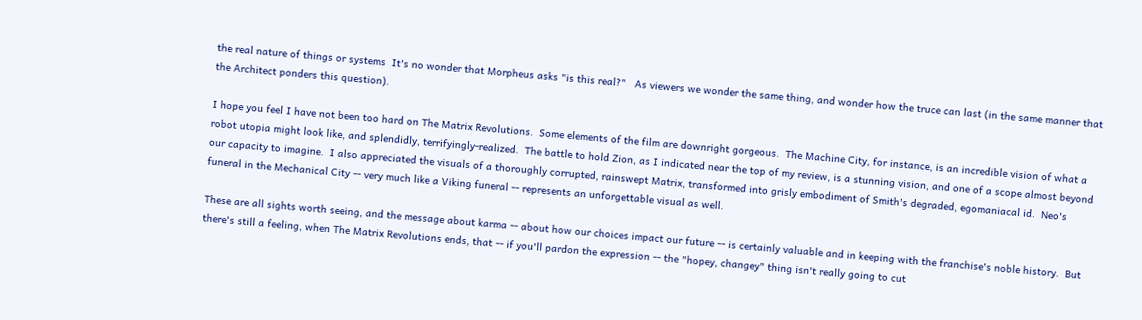the real nature of things or systems  It's no wonder that Morpheus asks "is this real?"   As viewers we wonder the same thing, and wonder how the truce can last (in the same manner that the Architect ponders this question).

I hope you feel I have not been too hard on The Matrix Revolutions.  Some elements of the film are downright gorgeous.  The Machine City, for instance, is an incredible vision of what a robot utopia might look like, and splendidly, terrifyingly-realized.  The battle to hold Zion, as I indicated near the top of my review, is a stunning vision, and one of a scope almost beyond our capacity to imagine.  I also appreciated the visuals of a thoroughly corrupted, rainswept Matrix, transformed into grisly embodiment of Smith's degraded, egomaniacal id.  Neo's funeral in the Mechanical City -- very much like a Viking funeral -- represents an unforgettable visual as well.

These are all sights worth seeing, and the message about karma -- about how our choices impact our future -- is certainly valuable and in keeping with the franchise's noble history.  But there's still a feeling, when The Matrix Revolutions ends, that -- if you'll pardon the expression -- the "hopey, changey" thing isn't really going to cut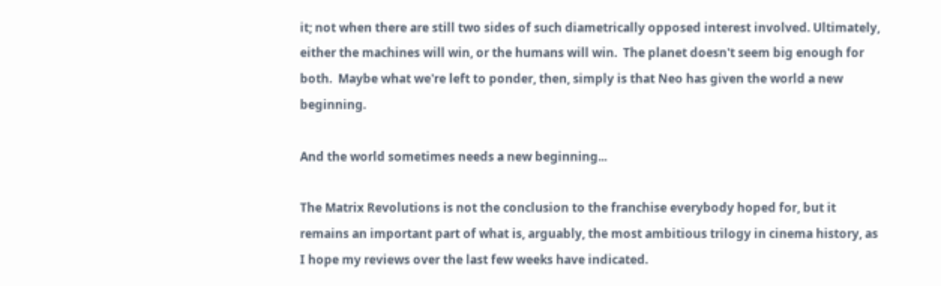it; not when there are still two sides of such diametrically opposed interest involved. Ultimately, either the machines will win, or the humans will win.  The planet doesn't seem big enough for both.  Maybe what we're left to ponder, then, simply is that Neo has given the world a new beginning.

And the world sometimes needs a new beginning...

The Matrix Revolutions is not the conclusion to the franchise everybody hoped for, but it remains an important part of what is, arguably, the most ambitious trilogy in cinema history, as I hope my reviews over the last few weeks have indicated.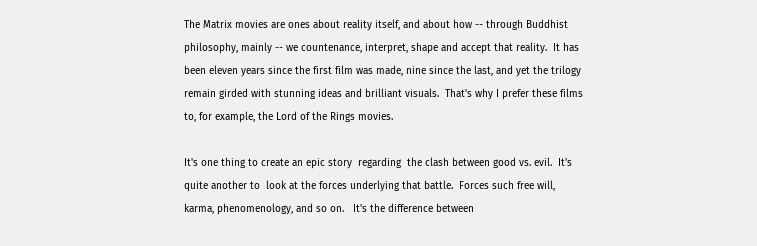The Matrix movies are ones about reality itself, and about how -- through Buddhist philosophy, mainly -- we countenance, interpret, shape and accept that reality.  It has been eleven years since the first film was made, nine since the last, and yet the trilogy remain girded with stunning ideas and brilliant visuals.  That's why I prefer these films to, for example, the Lord of the Rings movies.

It's one thing to create an epic story  regarding  the clash between good vs. evil.  It's quite another to  look at the forces underlying that battle.  Forces such free will, karma, phenomenology, and so on.   It's the difference between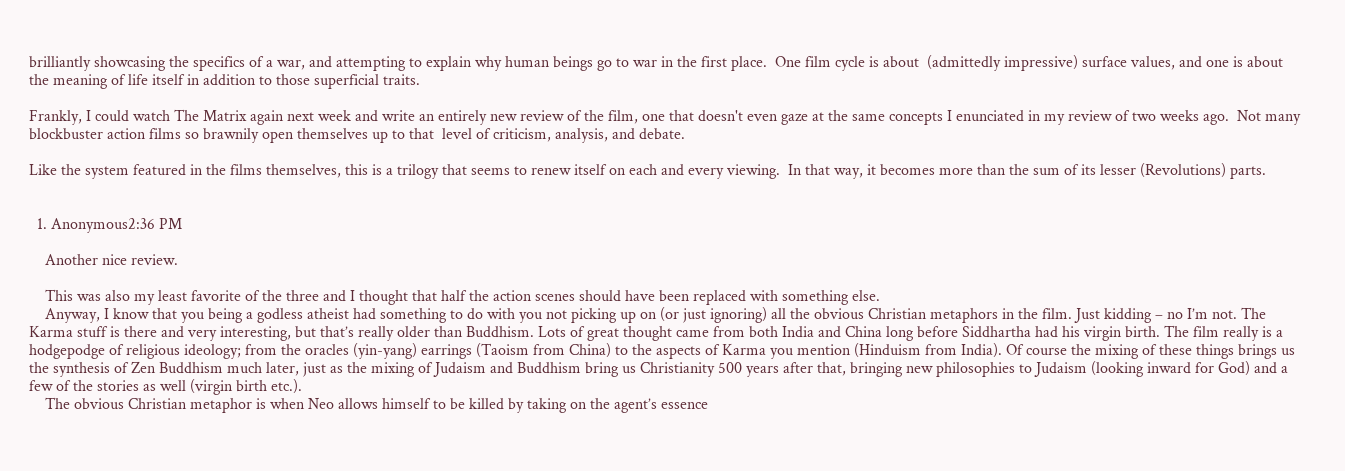brilliantly showcasing the specifics of a war, and attempting to explain why human beings go to war in the first place.  One film cycle is about  (admittedly impressive) surface values, and one is about the meaning of life itself in addition to those superficial traits.

Frankly, I could watch The Matrix again next week and write an entirely new review of the film, one that doesn't even gaze at the same concepts I enunciated in my review of two weeks ago.  Not many blockbuster action films so brawnily open themselves up to that  level of criticism, analysis, and debate.

Like the system featured in the films themselves, this is a trilogy that seems to renew itself on each and every viewing.  In that way, it becomes more than the sum of its lesser (Revolutions) parts.


  1. Anonymous2:36 PM

    Another nice review.

    This was also my least favorite of the three and I thought that half the action scenes should have been replaced with something else.
    Anyway, I know that you being a godless atheist had something to do with you not picking up on (or just ignoring) all the obvious Christian metaphors in the film. Just kidding – no I’m not. The Karma stuff is there and very interesting, but that’s really older than Buddhism. Lots of great thought came from both India and China long before Siddhartha had his virgin birth. The film really is a hodgepodge of religious ideology; from the oracles (yin-yang) earrings (Taoism from China) to the aspects of Karma you mention (Hinduism from India). Of course the mixing of these things brings us the synthesis of Zen Buddhism much later, just as the mixing of Judaism and Buddhism bring us Christianity 500 years after that, bringing new philosophies to Judaism (looking inward for God) and a few of the stories as well (virgin birth etc.).
    The obvious Christian metaphor is when Neo allows himself to be killed by taking on the agent’s essence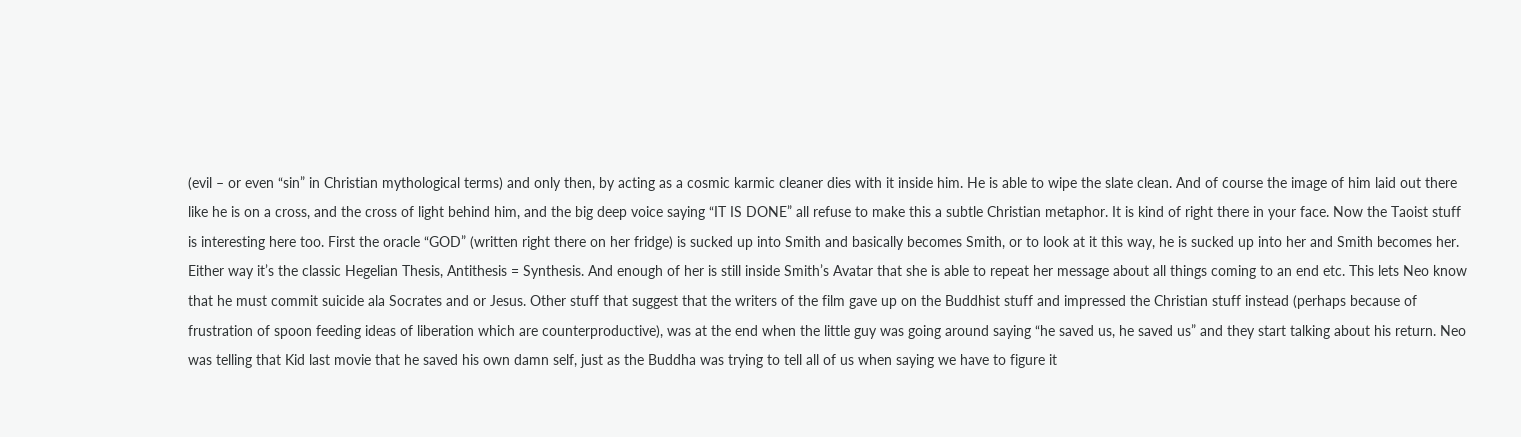(evil – or even “sin” in Christian mythological terms) and only then, by acting as a cosmic karmic cleaner dies with it inside him. He is able to wipe the slate clean. And of course the image of him laid out there like he is on a cross, and the cross of light behind him, and the big deep voice saying “IT IS DONE” all refuse to make this a subtle Christian metaphor. It is kind of right there in your face. Now the Taoist stuff is interesting here too. First the oracle “GOD” (written right there on her fridge) is sucked up into Smith and basically becomes Smith, or to look at it this way, he is sucked up into her and Smith becomes her. Either way it’s the classic Hegelian Thesis, Antithesis = Synthesis. And enough of her is still inside Smith’s Avatar that she is able to repeat her message about all things coming to an end etc. This lets Neo know that he must commit suicide ala Socrates and or Jesus. Other stuff that suggest that the writers of the film gave up on the Buddhist stuff and impressed the Christian stuff instead (perhaps because of frustration of spoon feeding ideas of liberation which are counterproductive), was at the end when the little guy was going around saying “he saved us, he saved us” and they start talking about his return. Neo was telling that Kid last movie that he saved his own damn self, just as the Buddha was trying to tell all of us when saying we have to figure it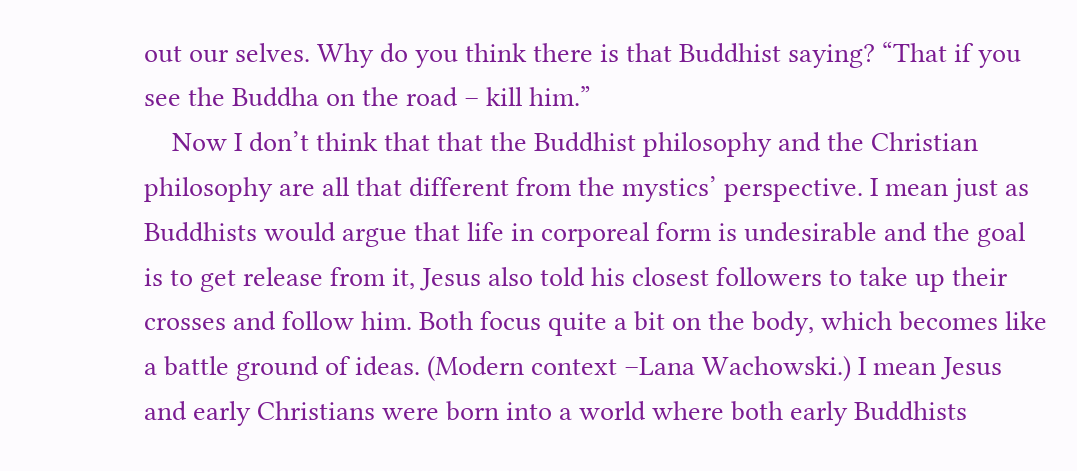out our selves. Why do you think there is that Buddhist saying? “That if you see the Buddha on the road – kill him.”
    Now I don’t think that that the Buddhist philosophy and the Christian philosophy are all that different from the mystics’ perspective. I mean just as Buddhists would argue that life in corporeal form is undesirable and the goal is to get release from it, Jesus also told his closest followers to take up their crosses and follow him. Both focus quite a bit on the body, which becomes like a battle ground of ideas. (Modern context –Lana Wachowski.) I mean Jesus and early Christians were born into a world where both early Buddhists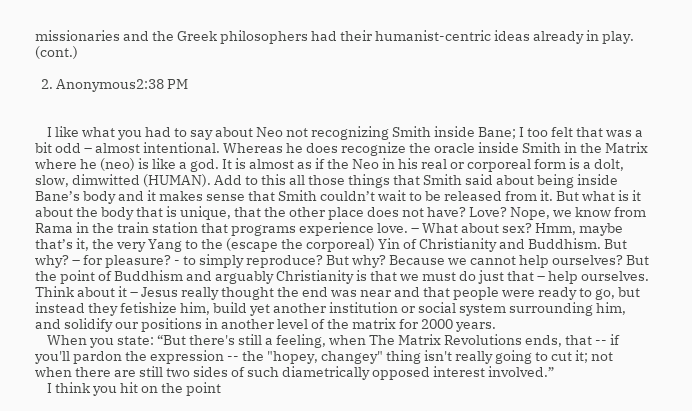missionaries and the Greek philosophers had their humanist-centric ideas already in play. (cont.)

  2. Anonymous2:38 PM


    I like what you had to say about Neo not recognizing Smith inside Bane; I too felt that was a bit odd – almost intentional. Whereas he does recognize the oracle inside Smith in the Matrix where he (neo) is like a god. It is almost as if the Neo in his real or corporeal form is a dolt, slow, dimwitted (HUMAN). Add to this all those things that Smith said about being inside Bane’s body and it makes sense that Smith couldn’t wait to be released from it. But what is it about the body that is unique, that the other place does not have? Love? Nope, we know from Rama in the train station that programs experience love. – What about sex? Hmm, maybe that’s it, the very Yang to the (escape the corporeal) Yin of Christianity and Buddhism. But why? – for pleasure? - to simply reproduce? But why? Because we cannot help ourselves? But the point of Buddhism and arguably Christianity is that we must do just that – help ourselves. Think about it – Jesus really thought the end was near and that people were ready to go, but instead they fetishize him, build yet another institution or social system surrounding him, and solidify our positions in another level of the matrix for 2000 years.
    When you state: “But there's still a feeling, when The Matrix Revolutions ends, that -- if you'll pardon the expression -- the "hopey, changey" thing isn't really going to cut it; not when there are still two sides of such diametrically opposed interest involved.”
    I think you hit on the point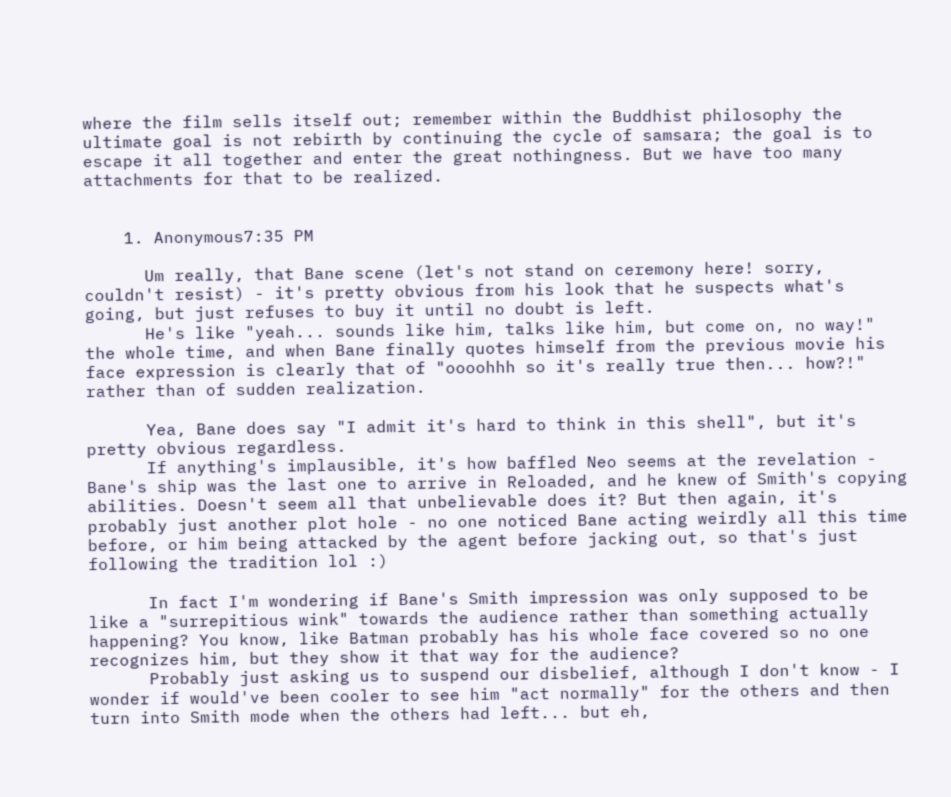where the film sells itself out; remember within the Buddhist philosophy the ultimate goal is not rebirth by continuing the cycle of samsara; the goal is to escape it all together and enter the great nothingness. But we have too many attachments for that to be realized.


    1. Anonymous7:35 PM

      Um really, that Bane scene (let's not stand on ceremony here! sorry, couldn't resist) - it's pretty obvious from his look that he suspects what's going, but just refuses to buy it until no doubt is left.
      He's like "yeah... sounds like him, talks like him, but come on, no way!" the whole time, and when Bane finally quotes himself from the previous movie his face expression is clearly that of "oooohhh so it's really true then... how?!" rather than of sudden realization.

      Yea, Bane does say "I admit it's hard to think in this shell", but it's pretty obvious regardless.
      If anything's implausible, it's how baffled Neo seems at the revelation - Bane's ship was the last one to arrive in Reloaded, and he knew of Smith's copying abilities. Doesn't seem all that unbelievable does it? But then again, it's probably just another plot hole - no one noticed Bane acting weirdly all this time before, or him being attacked by the agent before jacking out, so that's just following the tradition lol :)

      In fact I'm wondering if Bane's Smith impression was only supposed to be like a "surrepitious wink" towards the audience rather than something actually happening? You know, like Batman probably has his whole face covered so no one recognizes him, but they show it that way for the audience?
      Probably just asking us to suspend our disbelief, although I don't know - I wonder if would've been cooler to see him "act normally" for the others and then turn into Smith mode when the others had left... but eh,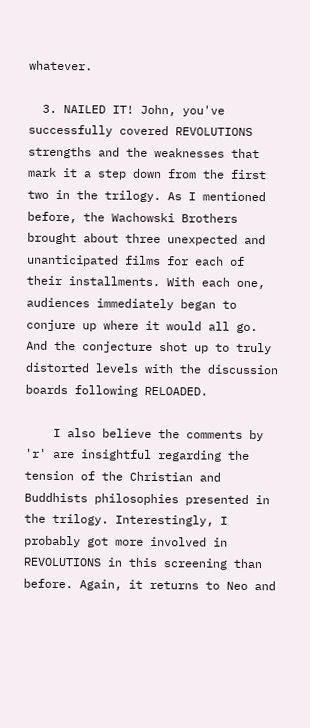whatever.

  3. NAILED IT! John, you've successfully covered REVOLUTIONS strengths and the weaknesses that mark it a step down from the first two in the trilogy. As I mentioned before, the Wachowski Brothers brought about three unexpected and unanticipated films for each of their installments. With each one, audiences immediately began to conjure up where it would all go. And the conjecture shot up to truly distorted levels with the discussion boards following RELOADED.

    I also believe the comments by 'r' are insightful regarding the tension of the Christian and Buddhists philosophies presented in the trilogy. Interestingly, I probably got more involved in REVOLUTIONS in this screening than before. Again, it returns to Neo and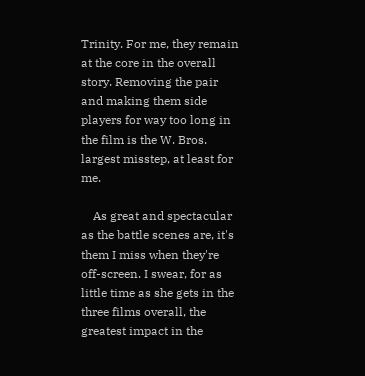Trinity. For me, they remain at the core in the overall story. Removing the pair and making them side players for way too long in the film is the W. Bros. largest misstep, at least for me.

    As great and spectacular as the battle scenes are, it's them I miss when they're off-screen. I swear, for as little time as she gets in the three films overall, the greatest impact in the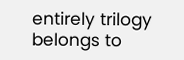entirely trilogy belongs to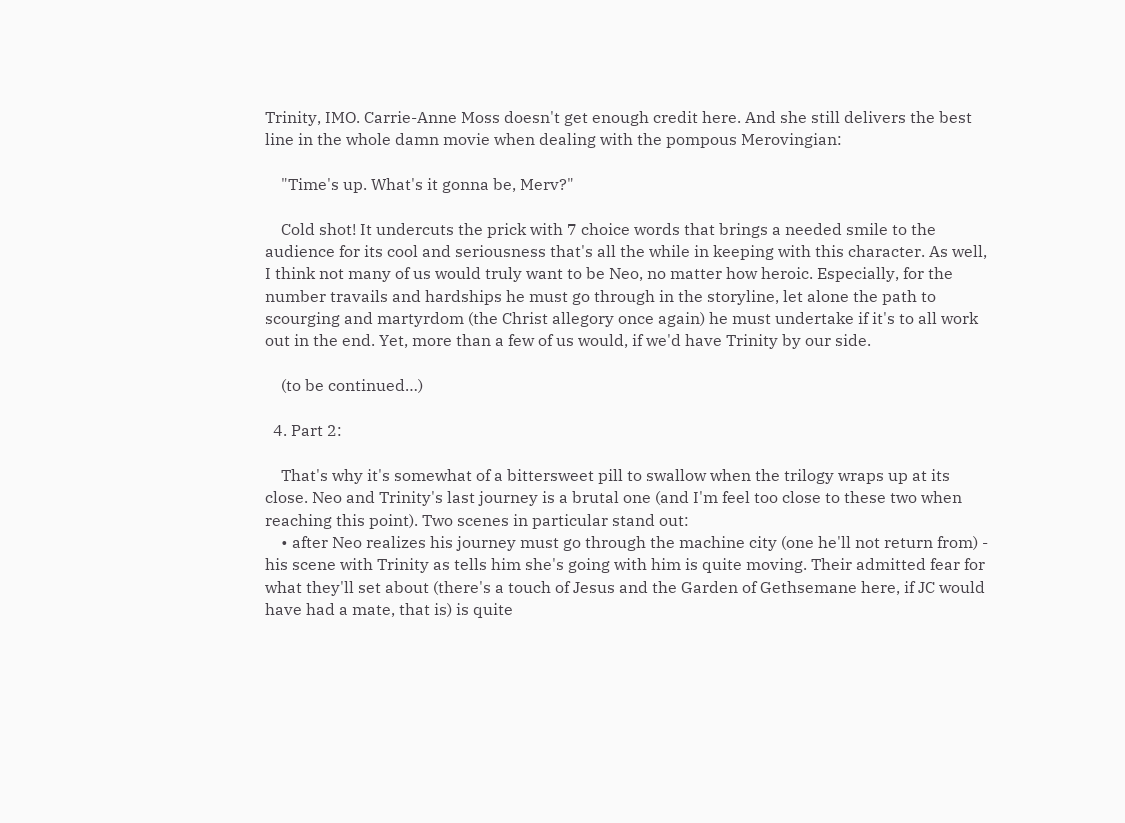Trinity, IMO. Carrie-Anne Moss doesn't get enough credit here. And she still delivers the best line in the whole damn movie when dealing with the pompous Merovingian:

    "Time's up. What's it gonna be, Merv?"

    Cold shot! It undercuts the prick with 7 choice words that brings a needed smile to the audience for its cool and seriousness that's all the while in keeping with this character. As well, I think not many of us would truly want to be Neo, no matter how heroic. Especially, for the number travails and hardships he must go through in the storyline, let alone the path to scourging and martyrdom (the Christ allegory once again) he must undertake if it's to all work out in the end. Yet, more than a few of us would, if we'd have Trinity by our side.

    (to be continued…)

  4. Part 2:

    That's why it's somewhat of a bittersweet pill to swallow when the trilogy wraps up at its close. Neo and Trinity's last journey is a brutal one (and I'm feel too close to these two when reaching this point). Two scenes in particular stand out:
    • after Neo realizes his journey must go through the machine city (one he'll not return from) - his scene with Trinity as tells him she's going with him is quite moving. Their admitted fear for what they'll set about (there's a touch of Jesus and the Garden of Gethsemane here, if JC would have had a mate, that is) is quite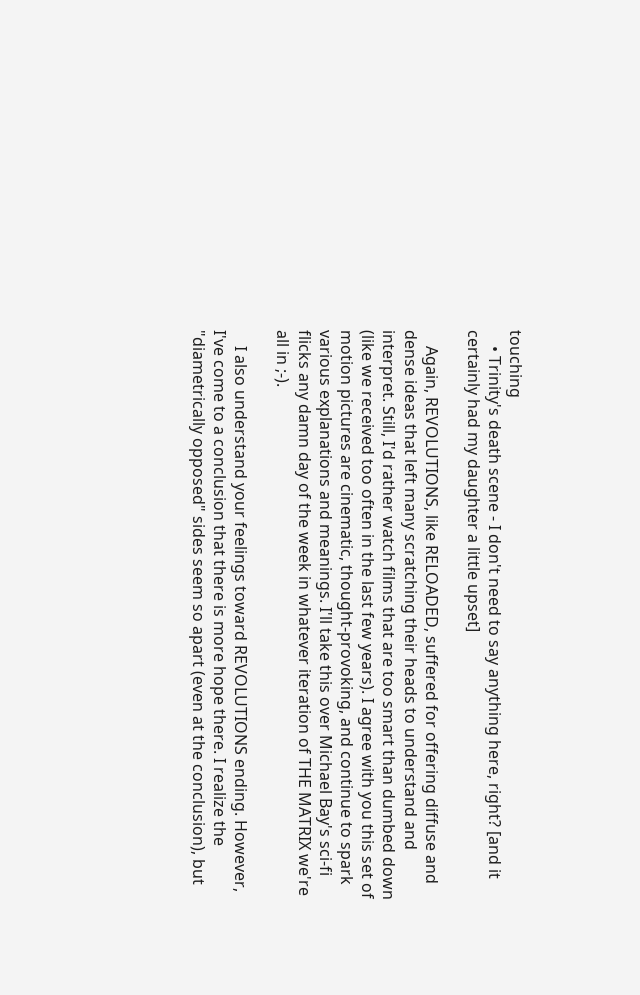touching
    • Trinity's death scene - I don't need to say anything here, right? [and it certainly had my daughter a little upset]

    Again, REVOLUTIONS, like RELOADED, suffered for offering diffuse and dense ideas that left many scratching their heads to understand and interpret. Still, I'd rather watch films that are too smart than dumbed down (like we received too often in the last few years). I agree with you this set of motion pictures are cinematic, thought-provoking, and continue to spark various explanations and meanings. I'll take this over Michael Bay's sci-fi flicks any damn day of the week in whatever iteration of THE MATRIX we're all in ;-).

    I also understand your feelings toward REVOLUTIONS ending. However, I've come to a conclusion that there is more hope there. I realize the "diametrically opposed" sides seem so apart (even at the conclusion), but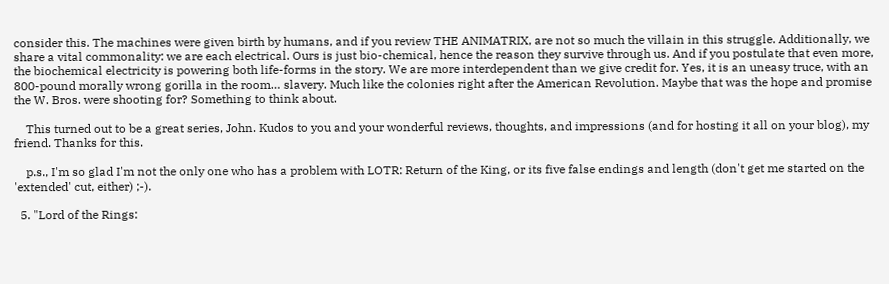consider this. The machines were given birth by humans, and if you review THE ANIMATRIX, are not so much the villain in this struggle. Additionally, we share a vital commonality: we are each electrical. Ours is just bio-chemical, hence the reason they survive through us. And if you postulate that even more, the biochemical electricity is powering both life-forms in the story. We are more interdependent than we give credit for. Yes, it is an uneasy truce, with an 800-pound morally wrong gorilla in the room… slavery. Much like the colonies right after the American Revolution. Maybe that was the hope and promise the W. Bros. were shooting for? Something to think about.

    This turned out to be a great series, John. Kudos to you and your wonderful reviews, thoughts, and impressions (and for hosting it all on your blog), my friend. Thanks for this.

    p.s., I'm so glad I'm not the only one who has a problem with LOTR: Return of the King, or its five false endings and length (don't get me started on the 'extended' cut, either) ;-).

  5. "Lord of the Rings: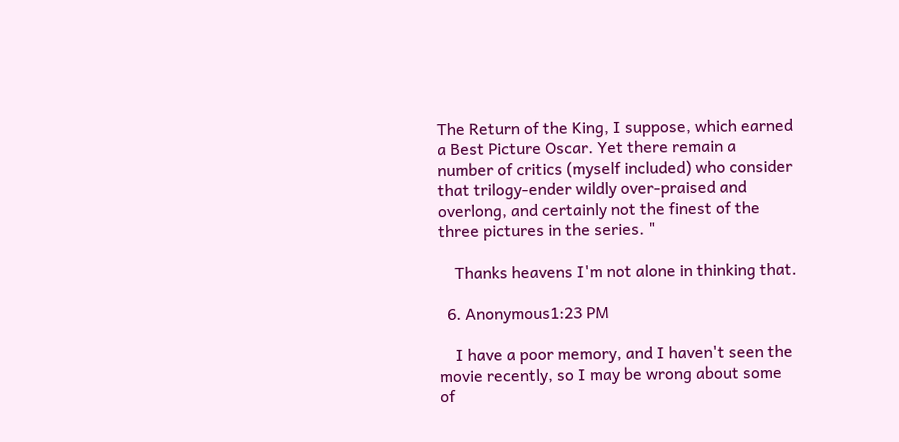The Return of the King, I suppose, which earned a Best Picture Oscar. Yet there remain a number of critics (myself included) who consider that trilogy-ender wildly over-praised and overlong, and certainly not the finest of the three pictures in the series. "

    Thanks heavens I'm not alone in thinking that.

  6. Anonymous1:23 PM

    I have a poor memory, and I haven't seen the movie recently, so I may be wrong about some of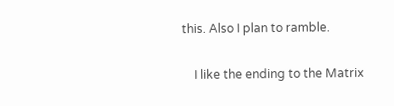this. Also I plan to ramble.

    I like the ending to the Matrix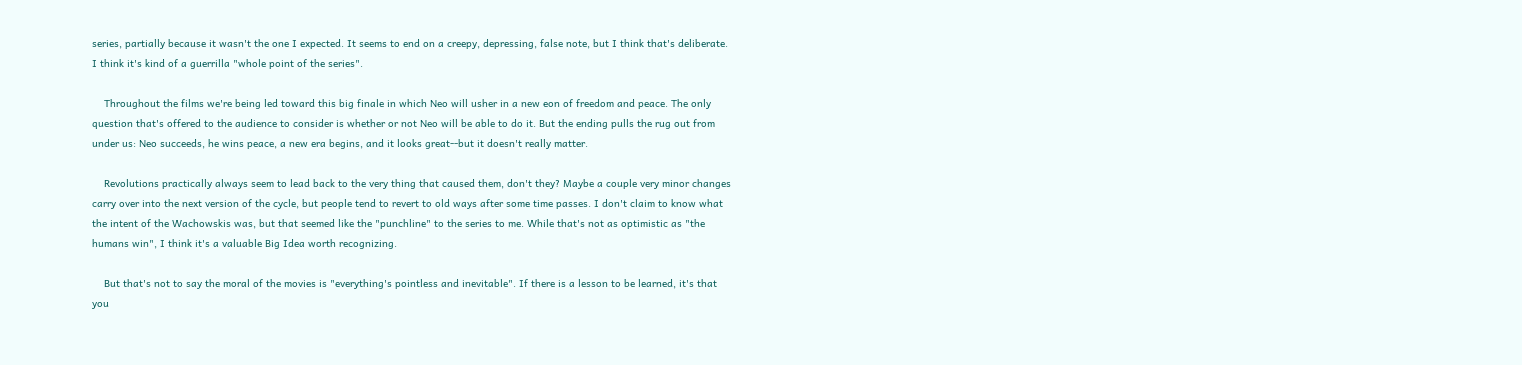series, partially because it wasn't the one I expected. It seems to end on a creepy, depressing, false note, but I think that's deliberate. I think it's kind of a guerrilla "whole point of the series".

    Throughout the films we're being led toward this big finale in which Neo will usher in a new eon of freedom and peace. The only question that's offered to the audience to consider is whether or not Neo will be able to do it. But the ending pulls the rug out from under us: Neo succeeds, he wins peace, a new era begins, and it looks great--but it doesn't really matter.

    Revolutions practically always seem to lead back to the very thing that caused them, don't they? Maybe a couple very minor changes carry over into the next version of the cycle, but people tend to revert to old ways after some time passes. I don't claim to know what the intent of the Wachowskis was, but that seemed like the "punchline" to the series to me. While that's not as optimistic as "the humans win", I think it's a valuable Big Idea worth recognizing.

    But that's not to say the moral of the movies is "everything's pointless and inevitable". If there is a lesson to be learned, it's that you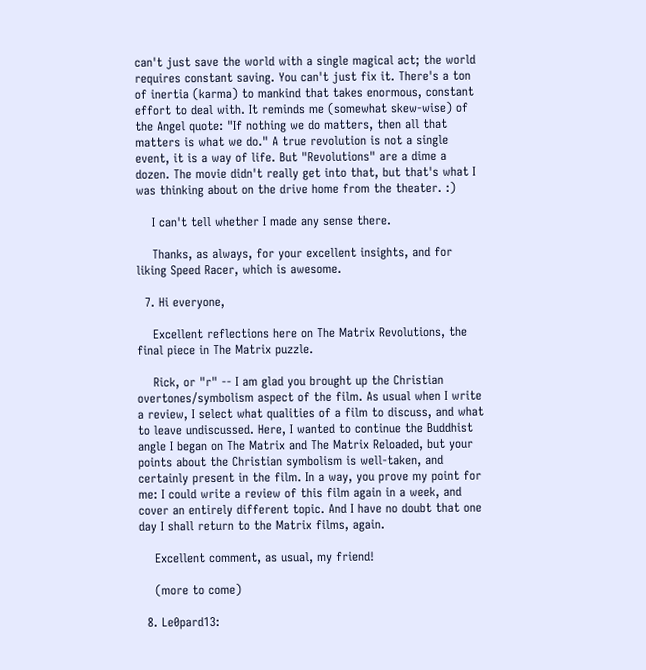can't just save the world with a single magical act; the world requires constant saving. You can't just fix it. There's a ton of inertia (karma) to mankind that takes enormous, constant effort to deal with. It reminds me (somewhat skew-wise) of the Angel quote: "If nothing we do matters, then all that matters is what we do." A true revolution is not a single event, it is a way of life. But "Revolutions" are a dime a dozen. The movie didn't really get into that, but that's what I was thinking about on the drive home from the theater. :)

    I can't tell whether I made any sense there.

    Thanks, as always, for your excellent insights, and for liking Speed Racer, which is awesome.

  7. Hi everyone,

    Excellent reflections here on The Matrix Revolutions, the final piece in The Matrix puzzle.

    Rick, or "r" -- I am glad you brought up the Christian overtones/symbolism aspect of the film. As usual when I write a review, I select what qualities of a film to discuss, and what to leave undiscussed. Here, I wanted to continue the Buddhist angle I began on The Matrix and The Matrix Reloaded, but your points about the Christian symbolism is well-taken, and certainly present in the film. In a way, you prove my point for me: I could write a review of this film again in a week, and cover an entirely different topic. And I have no doubt that one day I shall return to the Matrix films, again.

    Excellent comment, as usual, my friend!

    (more to come)

  8. Le0pard13: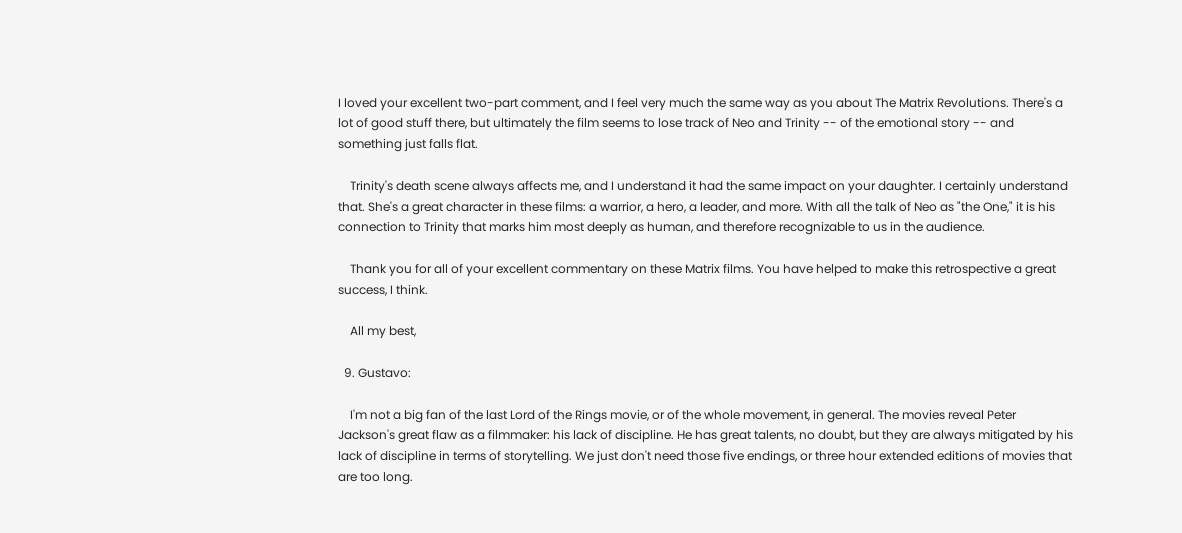I loved your excellent two-part comment, and I feel very much the same way as you about The Matrix Revolutions. There's a lot of good stuff there, but ultimately the film seems to lose track of Neo and Trinity -- of the emotional story -- and something just falls flat.

    Trinity's death scene always affects me, and I understand it had the same impact on your daughter. I certainly understand that. She's a great character in these films: a warrior, a hero, a leader, and more. With all the talk of Neo as "the One," it is his connection to Trinity that marks him most deeply as human, and therefore recognizable to us in the audience.

    Thank you for all of your excellent commentary on these Matrix films. You have helped to make this retrospective a great success, I think.

    All my best,

  9. Gustavo:

    I'm not a big fan of the last Lord of the Rings movie, or of the whole movement, in general. The movies reveal Peter Jackson's great flaw as a filmmaker: his lack of discipline. He has great talents, no doubt, but they are always mitigated by his lack of discipline in terms of storytelling. We just don't need those five endings, or three hour extended editions of movies that are too long.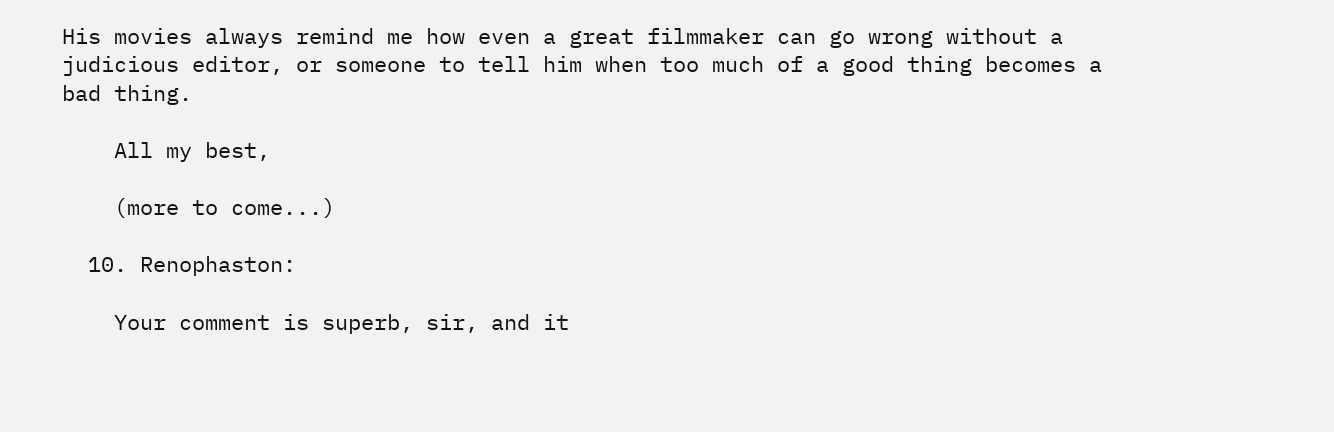His movies always remind me how even a great filmmaker can go wrong without a judicious editor, or someone to tell him when too much of a good thing becomes a bad thing.

    All my best,

    (more to come...)

  10. Renophaston:

    Your comment is superb, sir, and it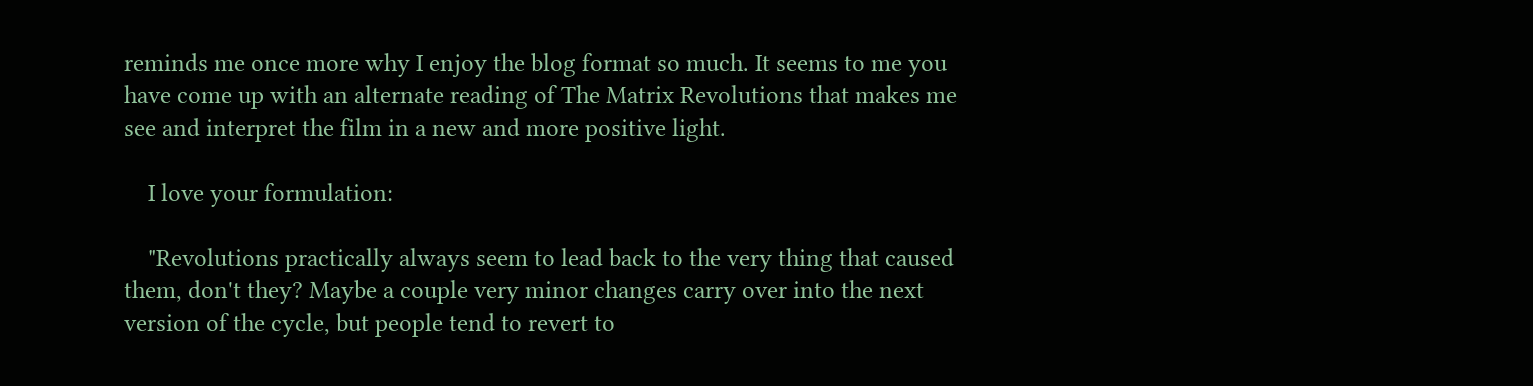reminds me once more why I enjoy the blog format so much. It seems to me you have come up with an alternate reading of The Matrix Revolutions that makes me see and interpret the film in a new and more positive light.

    I love your formulation:

    "Revolutions practically always seem to lead back to the very thing that caused them, don't they? Maybe a couple very minor changes carry over into the next version of the cycle, but people tend to revert to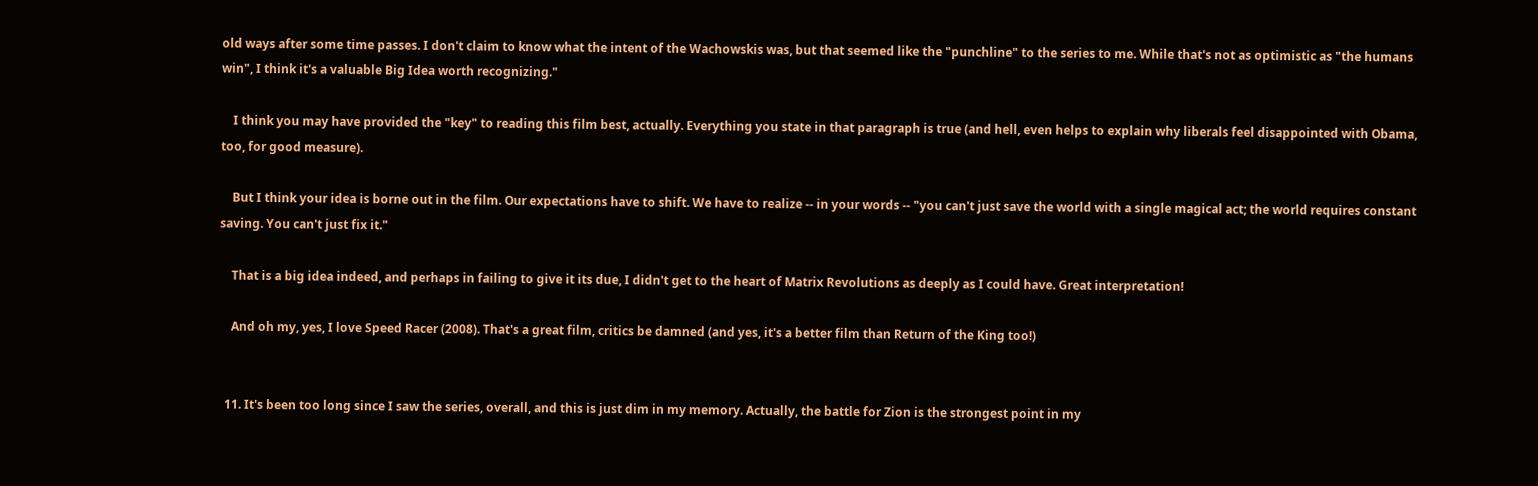old ways after some time passes. I don't claim to know what the intent of the Wachowskis was, but that seemed like the "punchline" to the series to me. While that's not as optimistic as "the humans win", I think it's a valuable Big Idea worth recognizing."

    I think you may have provided the "key" to reading this film best, actually. Everything you state in that paragraph is true (and hell, even helps to explain why liberals feel disappointed with Obama, too, for good measure).

    But I think your idea is borne out in the film. Our expectations have to shift. We have to realize -- in your words -- "you can't just save the world with a single magical act; the world requires constant saving. You can't just fix it."

    That is a big idea indeed, and perhaps in failing to give it its due, I didn't get to the heart of Matrix Revolutions as deeply as I could have. Great interpretation!

    And oh my, yes, I love Speed Racer (2008). That's a great film, critics be damned (and yes, it's a better film than Return of the King too!)


  11. It's been too long since I saw the series, overall, and this is just dim in my memory. Actually, the battle for Zion is the strongest point in my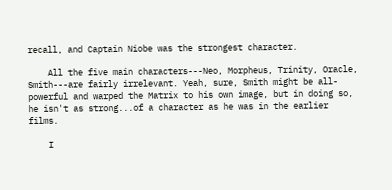recall, and Captain Niobe was the strongest character.

    All the five main characters---Neo, Morpheus, Trinity, Oracle, Smith---are fairly irrelevant. Yeah, sure, Smith might be all-powerful and warped the Matrix to his own image, but in doing so, he isn't as strong...of a character as he was in the earlier films.

    I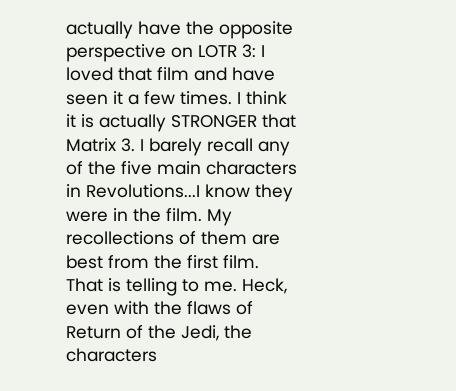actually have the opposite perspective on LOTR 3: I loved that film and have seen it a few times. I think it is actually STRONGER that Matrix 3. I barely recall any of the five main characters in Revolutions...I know they were in the film. My recollections of them are best from the first film. That is telling to me. Heck, even with the flaws of Return of the Jedi, the characters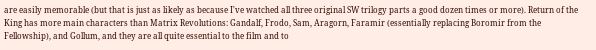are easily memorable (but that is just as likely as because I've watched all three original SW trilogy parts a good dozen times or more). Return of the King has more main characters than Matrix Revolutions: Gandalf, Frodo, Sam, Aragorn, Faramir (essentially replacing Boromir from the Fellowship), and Gollum, and they are all quite essential to the film and to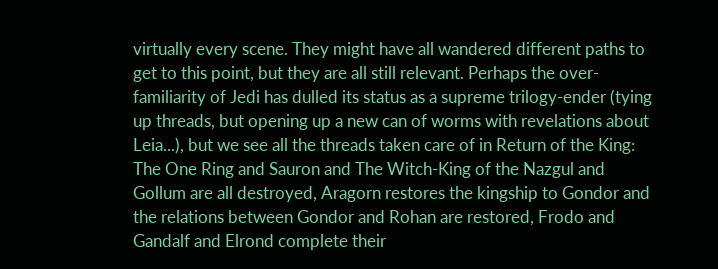virtually every scene. They might have all wandered different paths to get to this point, but they are all still relevant. Perhaps the over-familiarity of Jedi has dulled its status as a supreme trilogy-ender (tying up threads, but opening up a new can of worms with revelations about Leia...), but we see all the threads taken care of in Return of the King: The One Ring and Sauron and The Witch-King of the Nazgul and Gollum are all destroyed, Aragorn restores the kingship to Gondor and the relations between Gondor and Rohan are restored, Frodo and Gandalf and Elrond complete their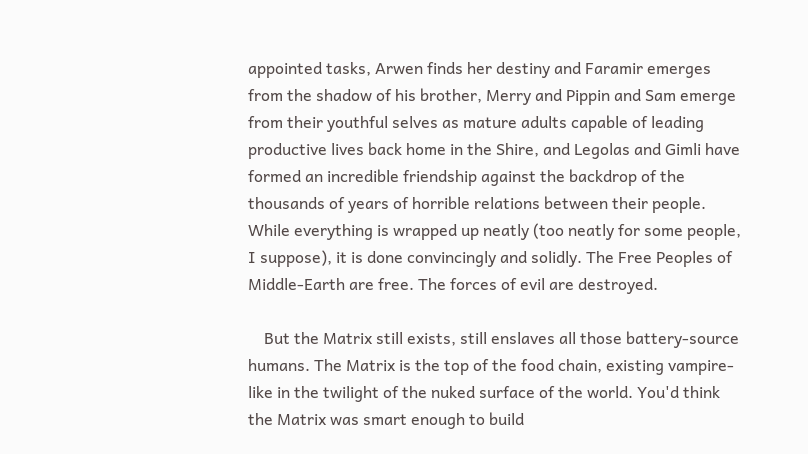appointed tasks, Arwen finds her destiny and Faramir emerges from the shadow of his brother, Merry and Pippin and Sam emerge from their youthful selves as mature adults capable of leading productive lives back home in the Shire, and Legolas and Gimli have formed an incredible friendship against the backdrop of the thousands of years of horrible relations between their people. While everything is wrapped up neatly (too neatly for some people, I suppose), it is done convincingly and solidly. The Free Peoples of Middle-Earth are free. The forces of evil are destroyed.

    But the Matrix still exists, still enslaves all those battery-source humans. The Matrix is the top of the food chain, existing vampire-like in the twilight of the nuked surface of the world. You'd think the Matrix was smart enough to build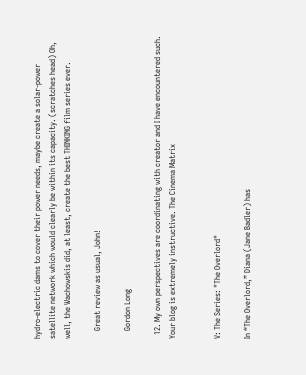hydro-electric dams to cover their power needs, maybe create a solar-power satellite network which would clearly be within its capacity. (scratches head) Oh, well, the Wachowskis did, at least, create the best THINKING film series ever.

    Great review as usual, John!

    Gordon Long

  12. My own perspectives are coordinating with creator and I have encountered such. Your blog is extremely instructive. The Cinema Matrix


V: The Series: "The Overlord"

In “The Overlord,” Diana (Jane Badler) has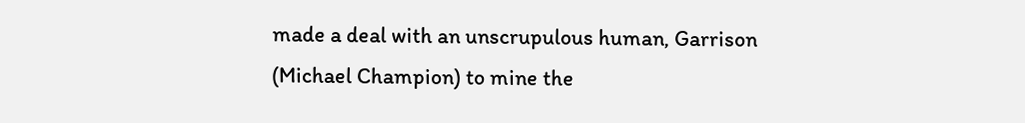made a deal with an unscrupulous human, Garrison (Michael Champion) to mine the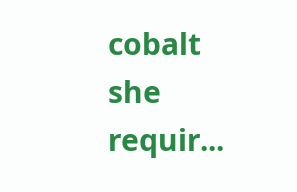cobalt she requir...